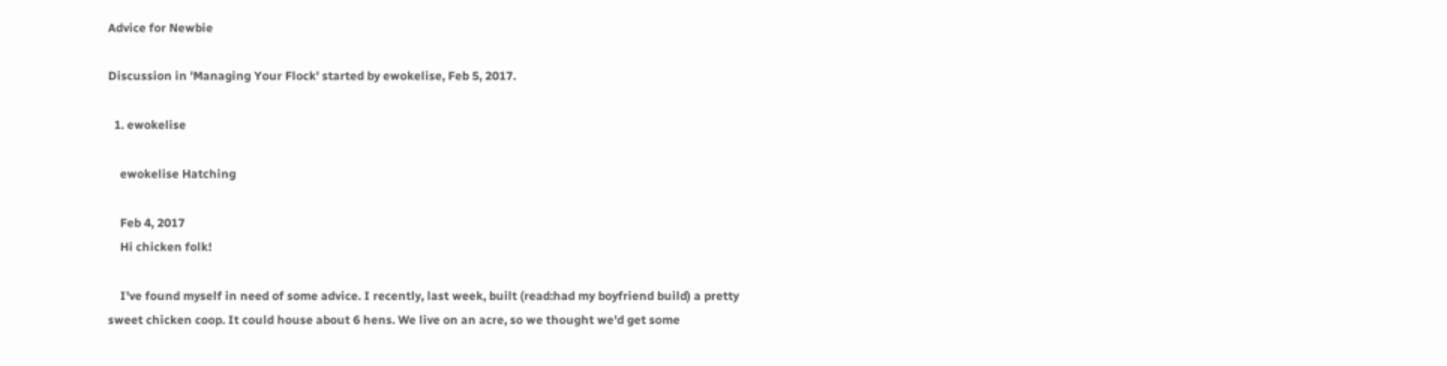Advice for Newbie

Discussion in 'Managing Your Flock' started by ewokelise, Feb 5, 2017.

  1. ewokelise

    ewokelise Hatching

    Feb 4, 2017
    Hi chicken folk!

    I've found myself in need of some advice. I recently, last week, built (read:had my boyfriend build) a pretty sweet chicken coop. It could house about 6 hens. We live on an acre, so we thought we'd get some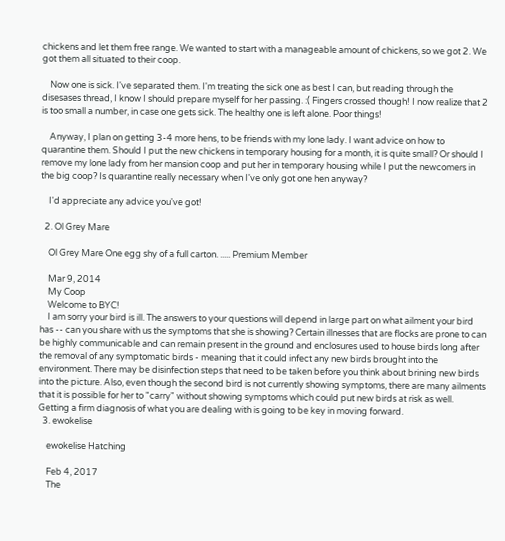chickens and let them free range. We wanted to start with a manageable amount of chickens, so we got 2. We got them all situated to their coop.

    Now one is sick. I've separated them. I'm treating the sick one as best I can, but reading through the disesases thread, I know I should prepare myself for her passing. :( Fingers crossed though! I now realize that 2 is too small a number, in case one gets sick. The healthy one is left alone. Poor things!

    Anyway, I plan on getting 3-4 more hens, to be friends with my lone lady. I want advice on how to quarantine them. Should I put the new chickens in temporary housing for a month, it is quite small? Or should I remove my lone lady from her mansion coop and put her in temporary housing while I put the newcomers in the big coop? Is quarantine really necessary when I've only got one hen anyway?

    I'd appreciate any advice you've got!

  2. Ol Grey Mare

    Ol Grey Mare One egg shy of a full carton. ..... Premium Member

    Mar 9, 2014
    My Coop
    Welcome to BYC!
    I am sorry your bird is ill. The answers to your questions will depend in large part on what ailment your bird has -- can you share with us the symptoms that she is showing? Certain illnesses that are flocks are prone to can be highly communicable and can remain present in the ground and enclosures used to house birds long after the removal of any symptomatic birds - meaning that it could infect any new birds brought into the environment. There may be disinfection steps that need to be taken before you think about brining new birds into the picture. Also, even though the second bird is not currently showing symptoms, there are many ailments that it is possible for her to "carry" without showing symptoms which could put new birds at risk as well. Getting a firm diagnosis of what you are dealing with is going to be key in moving forward.
  3. ewokelise

    ewokelise Hatching

    Feb 4, 2017
    The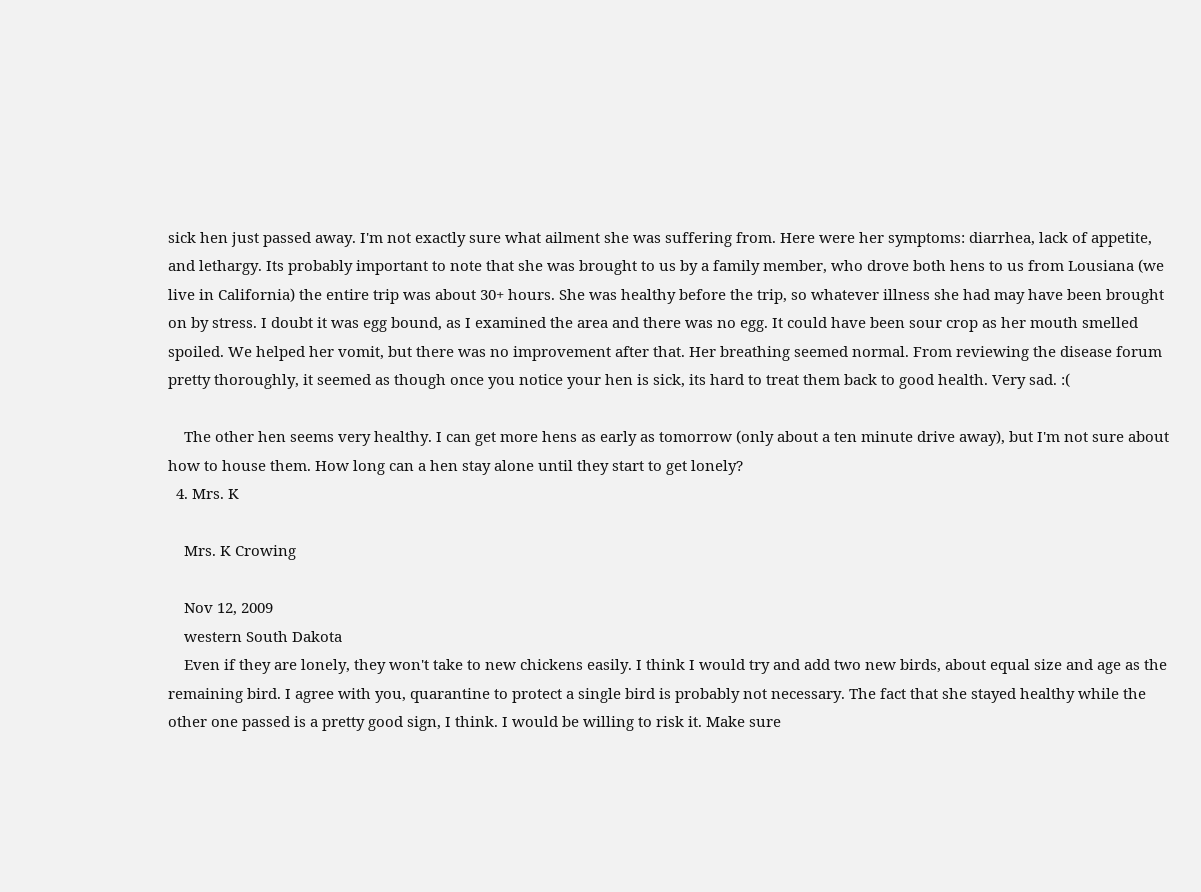sick hen just passed away. I'm not exactly sure what ailment she was suffering from. Here were her symptoms: diarrhea, lack of appetite, and lethargy. Its probably important to note that she was brought to us by a family member, who drove both hens to us from Lousiana (we live in California) the entire trip was about 30+ hours. She was healthy before the trip, so whatever illness she had may have been brought on by stress. I doubt it was egg bound, as I examined the area and there was no egg. It could have been sour crop as her mouth smelled spoiled. We helped her vomit, but there was no improvement after that. Her breathing seemed normal. From reviewing the disease forum pretty thoroughly, it seemed as though once you notice your hen is sick, its hard to treat them back to good health. Very sad. :(

    The other hen seems very healthy. I can get more hens as early as tomorrow (only about a ten minute drive away), but I'm not sure about how to house them. How long can a hen stay alone until they start to get lonely?
  4. Mrs. K

    Mrs. K Crowing

    Nov 12, 2009
    western South Dakota
    Even if they are lonely, they won't take to new chickens easily. I think I would try and add two new birds, about equal size and age as the remaining bird. I agree with you, quarantine to protect a single bird is probably not necessary. The fact that she stayed healthy while the other one passed is a pretty good sign, I think. I would be willing to risk it. Make sure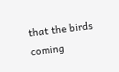that the birds coming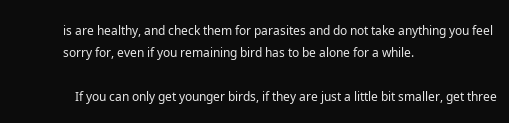is are healthy, and check them for parasites and do not take anything you feel sorry for, even if you remaining bird has to be alone for a while.

    If you can only get younger birds, if they are just a little bit smaller, get three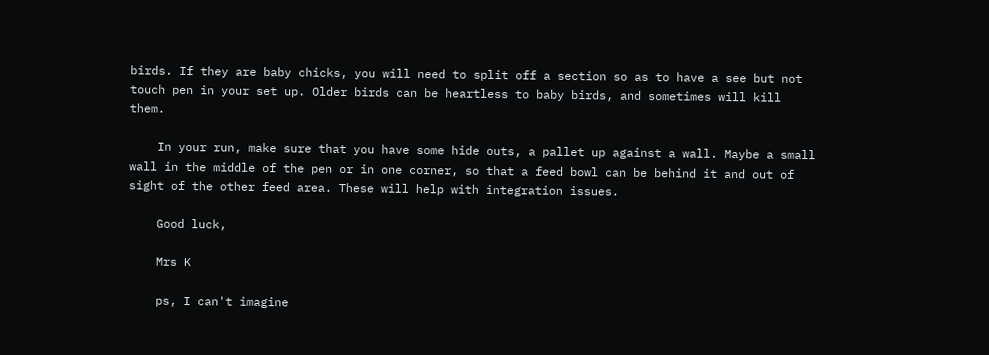birds. If they are baby chicks, you will need to split off a section so as to have a see but not touch pen in your set up. Older birds can be heartless to baby birds, and sometimes will kill them.

    In your run, make sure that you have some hide outs, a pallet up against a wall. Maybe a small wall in the middle of the pen or in one corner, so that a feed bowl can be behind it and out of sight of the other feed area. These will help with integration issues.

    Good luck,

    Mrs K

    ps, I can't imagine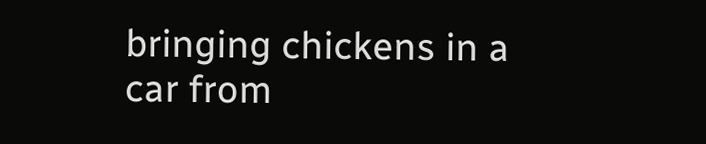bringing chickens in a car from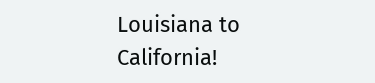Louisiana to California!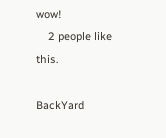wow!
    2 people like this.

BackYard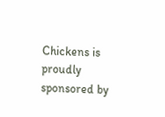Chickens is proudly sponsored by